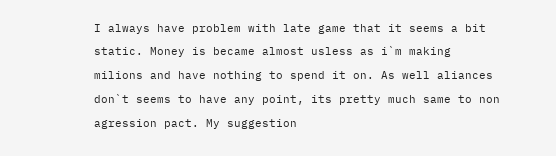I always have problem with late game that it seems a bit static. Money is became almost usless as i`m making milions and have nothing to spend it on. As well aliances don`t seems to have any point, its pretty much same to non agression pact. My suggestion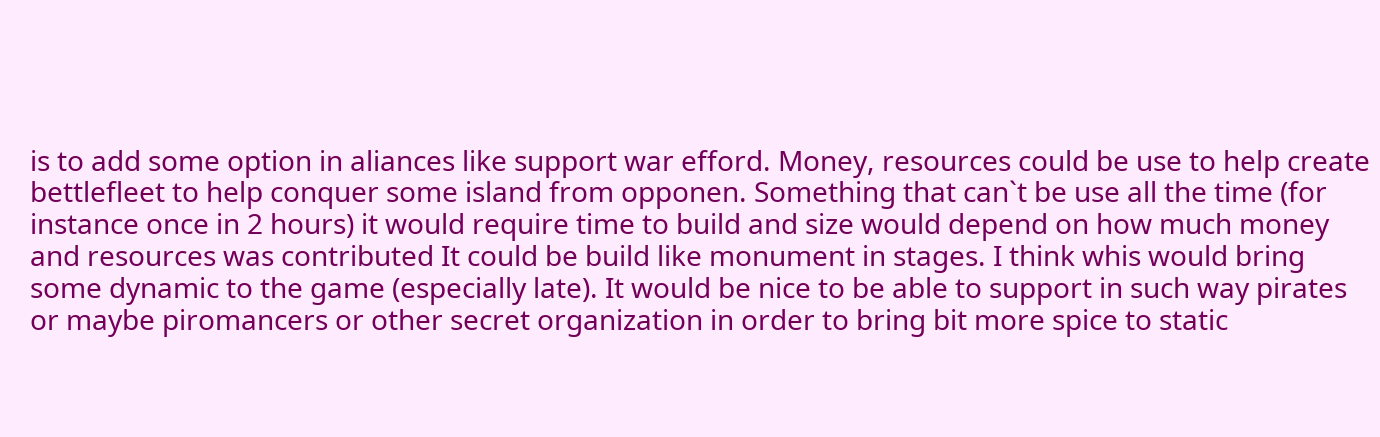is to add some option in aliances like support war efford. Money, resources could be use to help create bettlefleet to help conquer some island from opponen. Something that can`t be use all the time (for instance once in 2 hours) it would require time to build and size would depend on how much money and resources was contributed It could be build like monument in stages. I think whis would bring some dynamic to the game (especially late). It would be nice to be able to support in such way pirates or maybe piromancers or other secret organization in order to bring bit more spice to static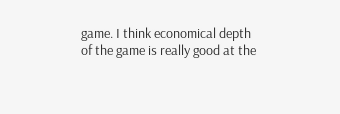game. I think economical depth of the game is really good at the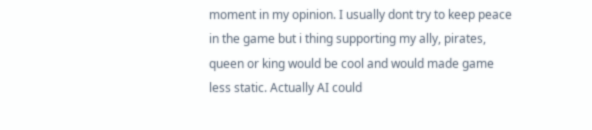moment in my opinion. I usually dont try to keep peace in the game but i thing supporting my ally, pirates, queen or king would be cool and would made game less static. Actually AI could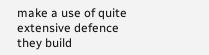make a use of quite extensive defence they build